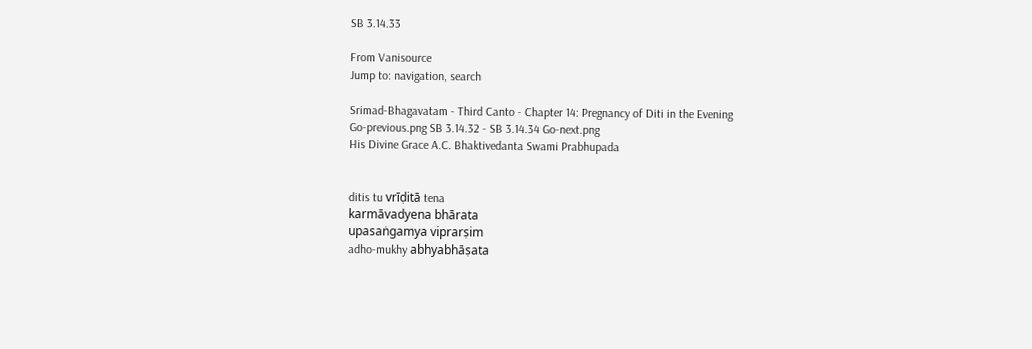SB 3.14.33

From Vanisource
Jump to: navigation, search

Srimad-Bhagavatam - Third Canto - Chapter 14: Pregnancy of Diti in the Evening
Go-previous.png SB 3.14.32 - SB 3.14.34 Go-next.png
His Divine Grace A.C. Bhaktivedanta Swami Prabhupada


ditis tu vrīḍitā tena
karmāvadyena bhārata
upasaṅgamya viprarṣim
adho-mukhy abhyabhāṣata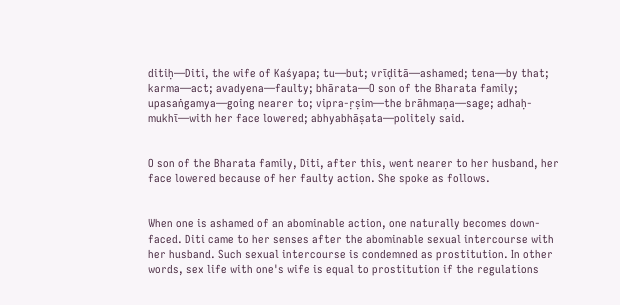ditiḥ—Diti, the wife of Kaśyapa; tu—but; vrīḍitā—ashamed; tena—by that; karma—act; avadyena—faulty; bhārata—O son of the Bharata family; upasaṅgamya—going nearer to; vipra-ṛṣim—the brāhmaṇa—sage; adhaḥ-mukhī—with her face lowered; abhyabhāṣata—politely said.


O son of the Bharata family, Diti, after this, went nearer to her husband, her face lowered because of her faulty action. She spoke as follows.


When one is ashamed of an abominable action, one naturally becomes down-faced. Diti came to her senses after the abominable sexual intercourse with her husband. Such sexual intercourse is condemned as prostitution. In other words, sex life with one's wife is equal to prostitution if the regulations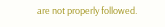are not properly followed.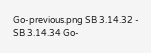Go-previous.png SB 3.14.32 - SB 3.14.34 Go-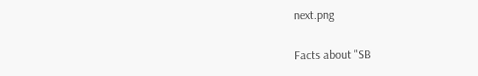next.png

Facts about "SB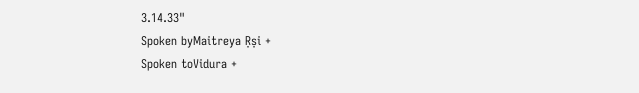3.14.33"
Spoken byMaitreya Ṛṣi +
Spoken toVidura +